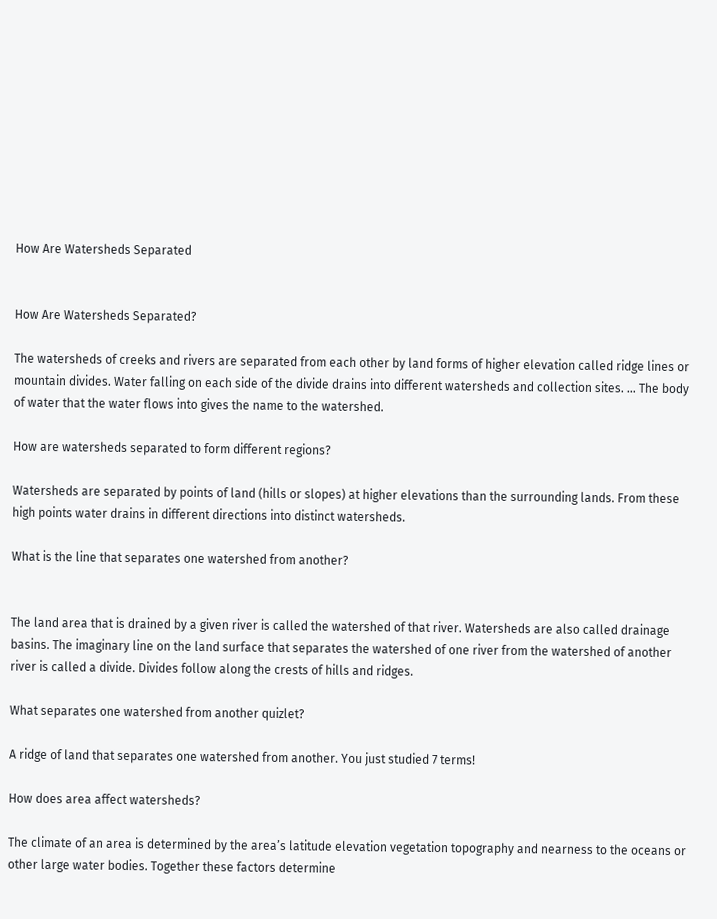How Are Watersheds Separated


How Are Watersheds Separated?

The watersheds of creeks and rivers are separated from each other by land forms of higher elevation called ridge lines or mountain divides. Water falling on each side of the divide drains into different watersheds and collection sites. … The body of water that the water flows into gives the name to the watershed.

How are watersheds separated to form different regions?

Watersheds are separated by points of land (hills or slopes) at higher elevations than the surrounding lands. From these high points water drains in different directions into distinct watersheds.

What is the line that separates one watershed from another?


The land area that is drained by a given river is called the watershed of that river. Watersheds are also called drainage basins. The imaginary line on the land surface that separates the watershed of one river from the watershed of another river is called a divide. Divides follow along the crests of hills and ridges.

What separates one watershed from another quizlet?

A ridge of land that separates one watershed from another. You just studied 7 terms!

How does area affect watersheds?

The climate of an area is determined by the area’s latitude elevation vegetation topography and nearness to the oceans or other large water bodies. Together these factors determine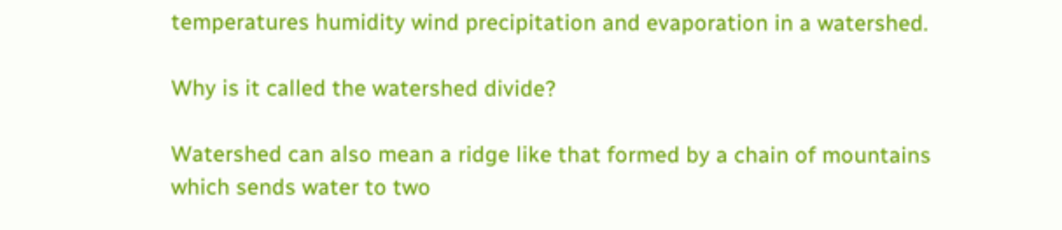temperatures humidity wind precipitation and evaporation in a watershed.

Why is it called the watershed divide?

Watershed can also mean a ridge like that formed by a chain of mountains which sends water to two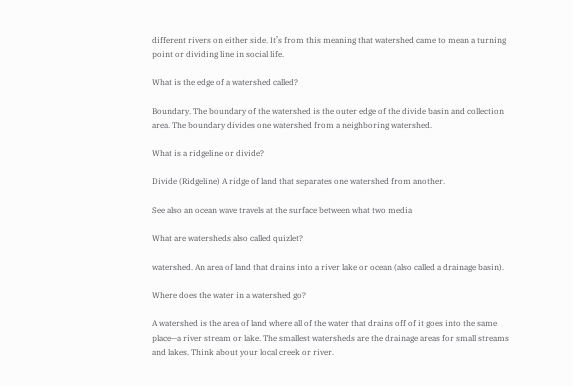different rivers on either side. It’s from this meaning that watershed came to mean a turning point or dividing line in social life.

What is the edge of a watershed called?

Boundary. The boundary of the watershed is the outer edge of the divide basin and collection area. The boundary divides one watershed from a neighboring watershed.

What is a ridgeline or divide?

Divide (Ridgeline) A ridge of land that separates one watershed from another.

See also an ocean wave travels at the surface between what two media

What are watersheds also called quizlet?

watershed. An area of land that drains into a river lake or ocean (also called a drainage basin).

Where does the water in a watershed go?

A watershed is the area of land where all of the water that drains off of it goes into the same place—a river stream or lake. The smallest watersheds are the drainage areas for small streams and lakes. Think about your local creek or river.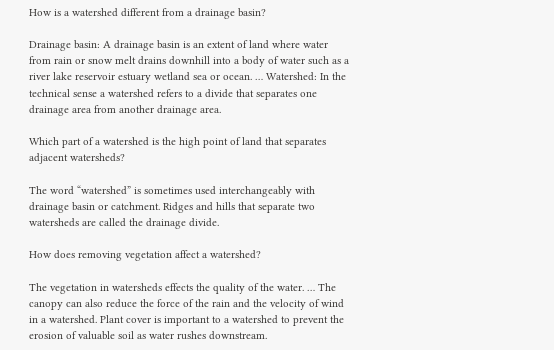How is a watershed different from a drainage basin?

Drainage basin: A drainage basin is an extent of land where water from rain or snow melt drains downhill into a body of water such as a river lake reservoir estuary wetland sea or ocean. … Watershed: In the technical sense a watershed refers to a divide that separates one drainage area from another drainage area.

Which part of a watershed is the high point of land that separates adjacent watersheds?

The word “watershed” is sometimes used interchangeably with drainage basin or catchment. Ridges and hills that separate two watersheds are called the drainage divide.

How does removing vegetation affect a watershed?

The vegetation in watersheds effects the quality of the water. … The canopy can also reduce the force of the rain and the velocity of wind in a watershed. Plant cover is important to a watershed to prevent the erosion of valuable soil as water rushes downstream.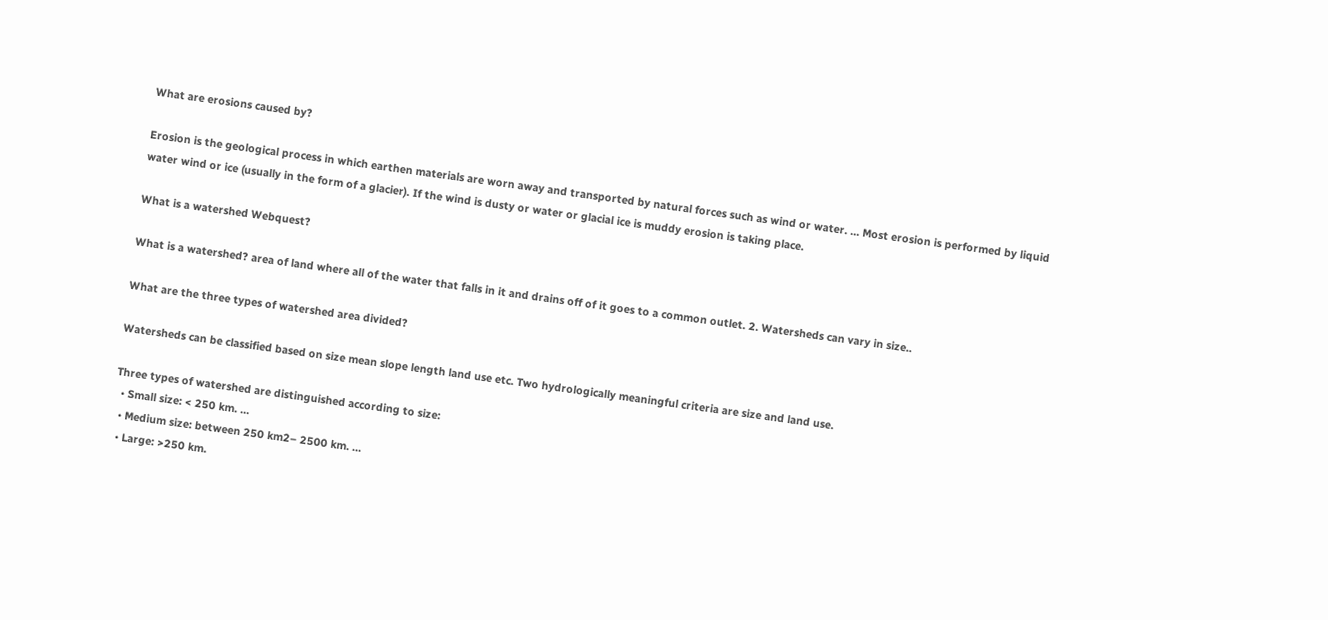What are erosions caused by?

Erosion is the geological process in which earthen materials are worn away and transported by natural forces such as wind or water. … Most erosion is performed by liquid water wind or ice (usually in the form of a glacier). If the wind is dusty or water or glacial ice is muddy erosion is taking place.

What is a watershed Webquest?

What is a watershed? area of land where all of the water that falls in it and drains off of it goes to a common outlet. 2. Watersheds can vary in size..

What are the three types of watershed area divided?

Watersheds can be classified based on size mean slope length land use etc. Two hydrologically meaningful criteria are size and land use.

Three types of watershed are distinguished according to size:
  • Small size: < 250 km. …
  • Medium size: between 250 km2– 2500 km. …
  • Large: >250 km.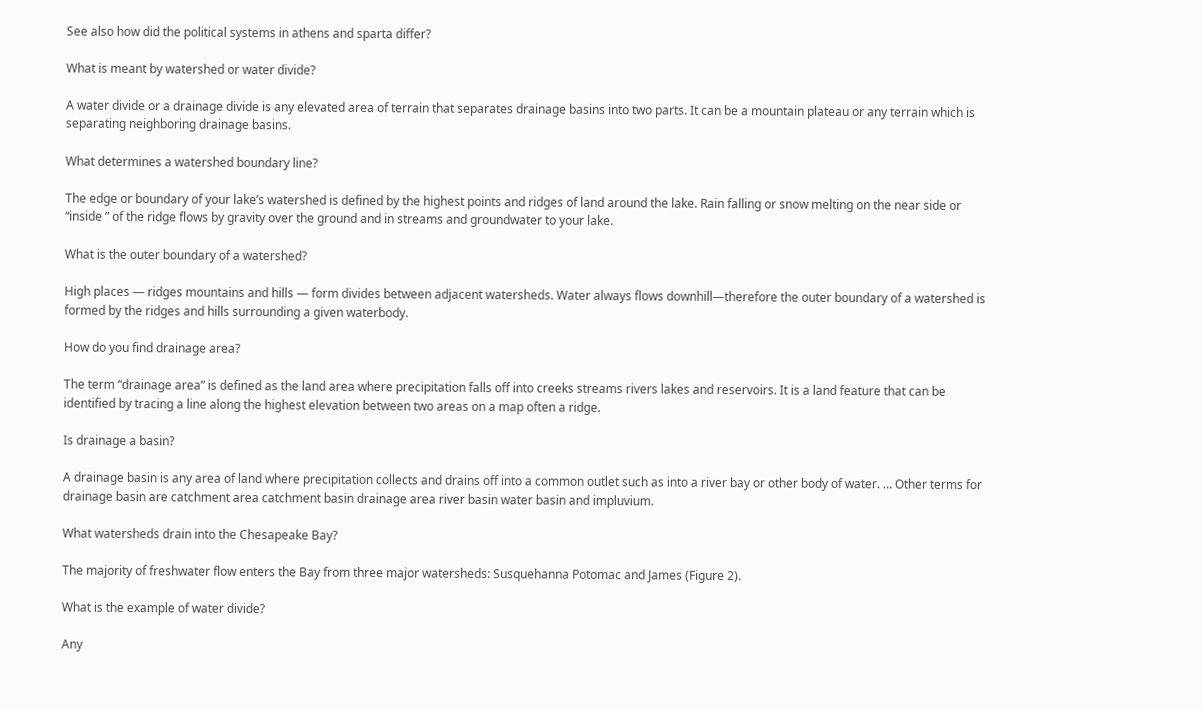See also how did the political systems in athens and sparta differ?

What is meant by watershed or water divide?

A water divide or a drainage divide is any elevated area of terrain that separates drainage basins into two parts. It can be a mountain plateau or any terrain which is separating neighboring drainage basins.

What determines a watershed boundary line?

The edge or boundary of your lake’s watershed is defined by the highest points and ridges of land around the lake. Rain falling or snow melting on the near side or “inside ” of the ridge flows by gravity over the ground and in streams and groundwater to your lake.

What is the outer boundary of a watershed?

High places — ridges mountains and hills — form divides between adjacent watersheds. Water always flows downhill—therefore the outer boundary of a watershed is formed by the ridges and hills surrounding a given waterbody.

How do you find drainage area?

The term “drainage area” is defined as the land area where precipitation falls off into creeks streams rivers lakes and reservoirs. It is a land feature that can be identified by tracing a line along the highest elevation between two areas on a map often a ridge.

Is drainage a basin?

A drainage basin is any area of land where precipitation collects and drains off into a common outlet such as into a river bay or other body of water. … Other terms for drainage basin are catchment area catchment basin drainage area river basin water basin and impluvium.

What watersheds drain into the Chesapeake Bay?

The majority of freshwater flow enters the Bay from three major watersheds: Susquehanna Potomac and James (Figure 2).

What is the example of water divide?

Any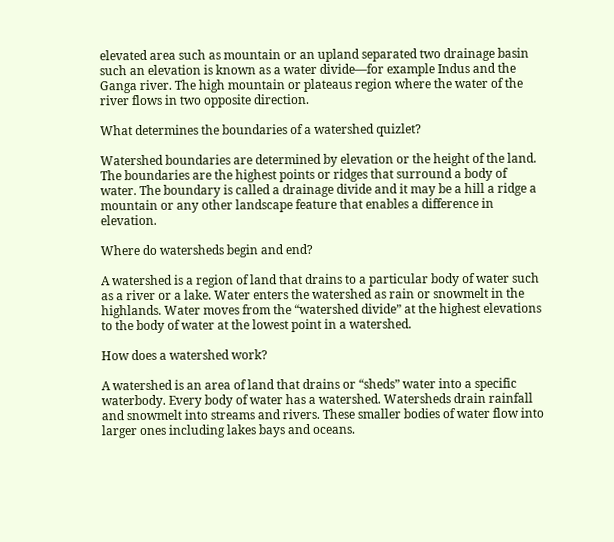elevated area such as mountain or an upland separated two drainage basin such an elevation is known as a water divide—for example Indus and the Ganga river. The high mountain or plateaus region where the water of the river flows in two opposite direction.

What determines the boundaries of a watershed quizlet?

Watershed boundaries are determined by elevation or the height of the land. The boundaries are the highest points or ridges that surround a body of water. The boundary is called a drainage divide and it may be a hill a ridge a mountain or any other landscape feature that enables a difference in elevation.

Where do watersheds begin and end?

A watershed is a region of land that drains to a particular body of water such as a river or a lake. Water enters the watershed as rain or snowmelt in the highlands. Water moves from the “watershed divide” at the highest elevations to the body of water at the lowest point in a watershed.

How does a watershed work?

A watershed is an area of land that drains or “sheds” water into a specific waterbody. Every body of water has a watershed. Watersheds drain rainfall and snowmelt into streams and rivers. These smaller bodies of water flow into larger ones including lakes bays and oceans.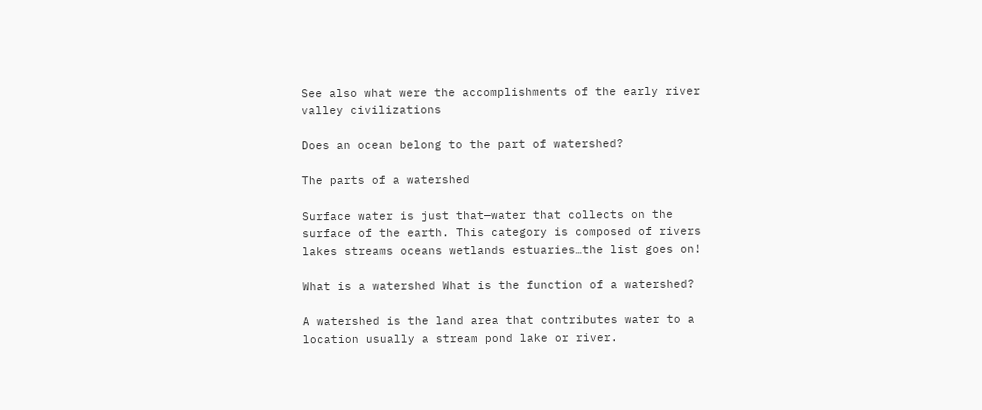See also what were the accomplishments of the early river valley civilizations

Does an ocean belong to the part of watershed?

The parts of a watershed

Surface water is just that—water that collects on the surface of the earth. This category is composed of rivers lakes streams oceans wetlands estuaries…the list goes on!

What is a watershed What is the function of a watershed?

A watershed is the land area that contributes water to a location usually a stream pond lake or river.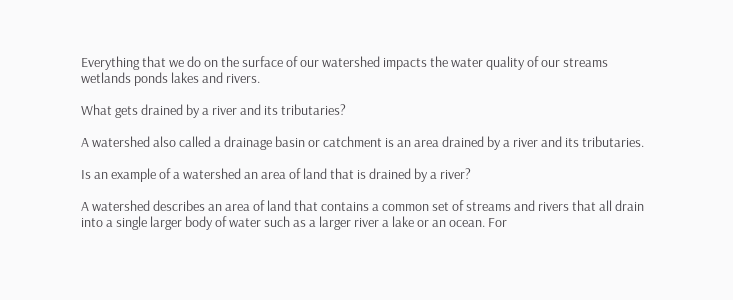Everything that we do on the surface of our watershed impacts the water quality of our streams wetlands ponds lakes and rivers.

What gets drained by a river and its tributaries?

A watershed also called a drainage basin or catchment is an area drained by a river and its tributaries.

Is an example of a watershed an area of land that is drained by a river?

A watershed describes an area of land that contains a common set of streams and rivers that all drain into a single larger body of water such as a larger river a lake or an ocean. For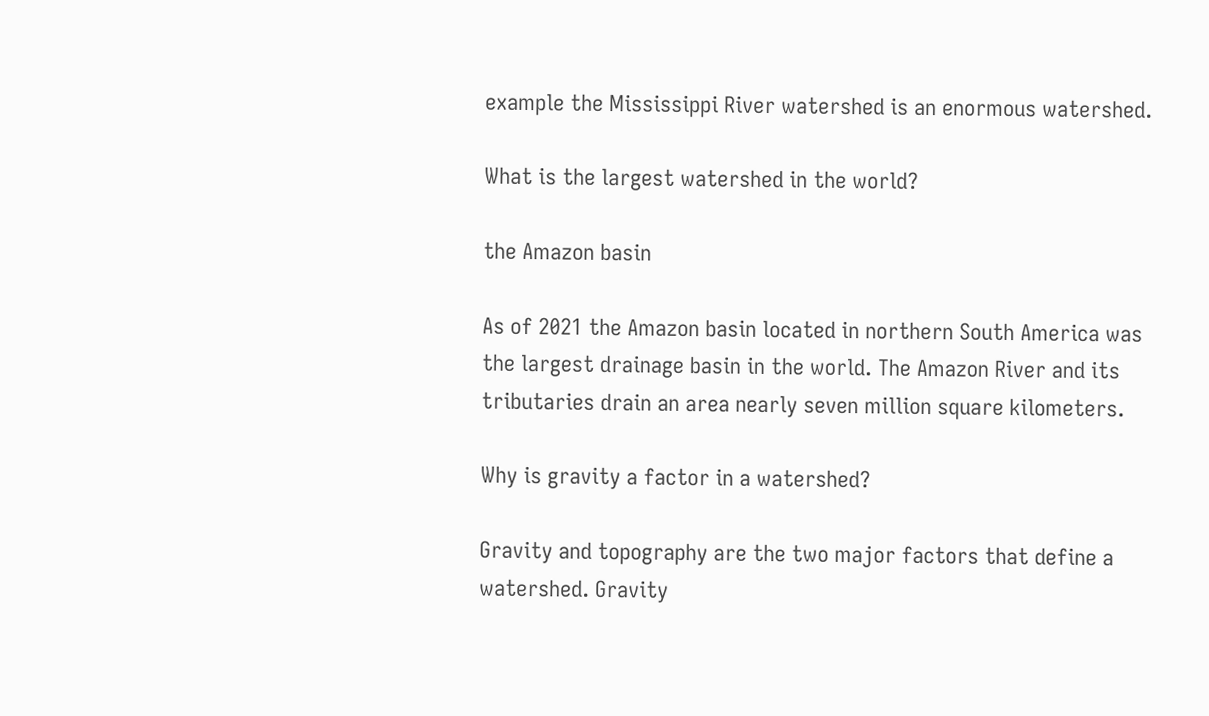example the Mississippi River watershed is an enormous watershed.

What is the largest watershed in the world?

the Amazon basin

As of 2021 the Amazon basin located in northern South America was the largest drainage basin in the world. The Amazon River and its tributaries drain an area nearly seven million square kilometers.

Why is gravity a factor in a watershed?

Gravity and topography are the two major factors that define a watershed. Gravity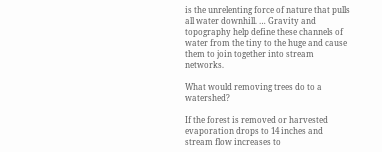is the unrelenting force of nature that pulls all water downhill. … Gravity and topography help define these channels of water from the tiny to the huge and cause them to join together into stream networks.

What would removing trees do to a watershed?

If the forest is removed or harvested evaporation drops to 14 inches and stream flow increases to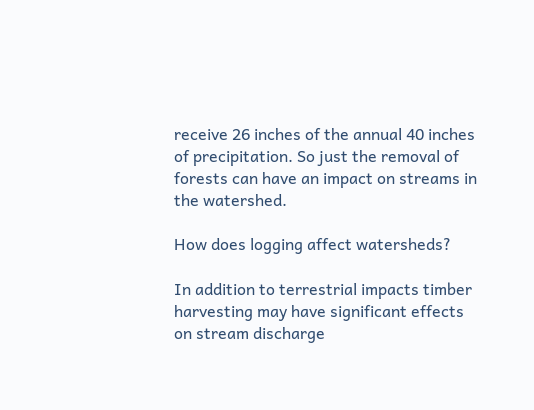receive 26 inches of the annual 40 inches of precipitation. So just the removal of forests can have an impact on streams in the watershed.

How does logging affect watersheds?

In addition to terrestrial impacts timber harvesting may have significant effects on stream discharge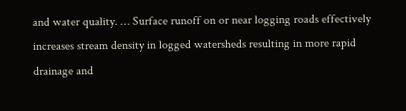and water quality. … Surface runoff on or near logging roads effectively increases stream density in logged watersheds resulting in more rapid drainage and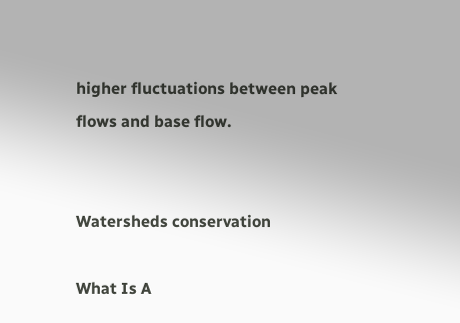higher fluctuations between peak flows and base flow.


Watersheds conservation

What Is A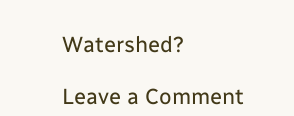Watershed?

Leave a Comment